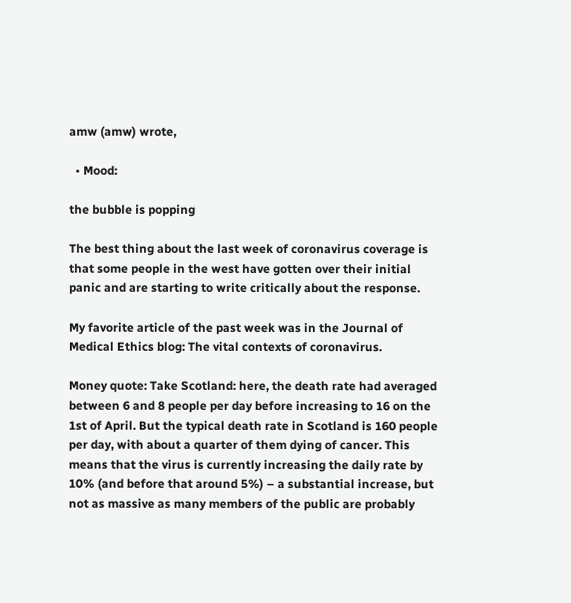amw (amw) wrote,

  • Mood:

the bubble is popping

The best thing about the last week of coronavirus coverage is that some people in the west have gotten over their initial panic and are starting to write critically about the response.

My favorite article of the past week was in the Journal of Medical Ethics blog: The vital contexts of coronavirus.

Money quote: Take Scotland: here, the death rate had averaged between 6 and 8 people per day before increasing to 16 on the 1st of April. But the typical death rate in Scotland is 160 people per day, with about a quarter of them dying of cancer. This means that the virus is currently increasing the daily rate by 10% (and before that around 5%) – a substantial increase, but not as massive as many members of the public are probably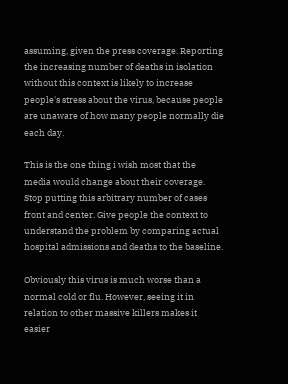assuming, given the press coverage. Reporting the increasing number of deaths in isolation without this context is likely to increase people's stress about the virus, because people are unaware of how many people normally die each day.

This is the one thing i wish most that the media would change about their coverage. Stop putting this arbitrary number of cases front and center. Give people the context to understand the problem by comparing actual hospital admissions and deaths to the baseline.

Obviously this virus is much worse than a normal cold or flu. However, seeing it in relation to other massive killers makes it easier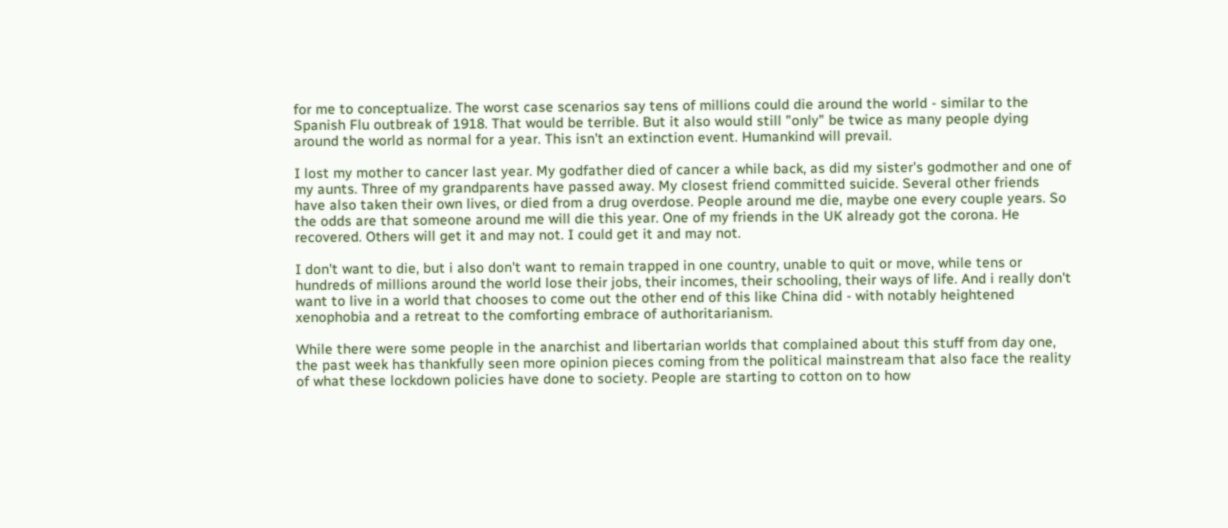for me to conceptualize. The worst case scenarios say tens of millions could die around the world - similar to the Spanish Flu outbreak of 1918. That would be terrible. But it also would still "only" be twice as many people dying around the world as normal for a year. This isn't an extinction event. Humankind will prevail.

I lost my mother to cancer last year. My godfather died of cancer a while back, as did my sister's godmother and one of my aunts. Three of my grandparents have passed away. My closest friend committed suicide. Several other friends have also taken their own lives, or died from a drug overdose. People around me die, maybe one every couple years. So the odds are that someone around me will die this year. One of my friends in the UK already got the corona. He recovered. Others will get it and may not. I could get it and may not.

I don't want to die, but i also don't want to remain trapped in one country, unable to quit or move, while tens or hundreds of millions around the world lose their jobs, their incomes, their schooling, their ways of life. And i really don't want to live in a world that chooses to come out the other end of this like China did - with notably heightened xenophobia and a retreat to the comforting embrace of authoritarianism.

While there were some people in the anarchist and libertarian worlds that complained about this stuff from day one, the past week has thankfully seen more opinion pieces coming from the political mainstream that also face the reality of what these lockdown policies have done to society. People are starting to cotton on to how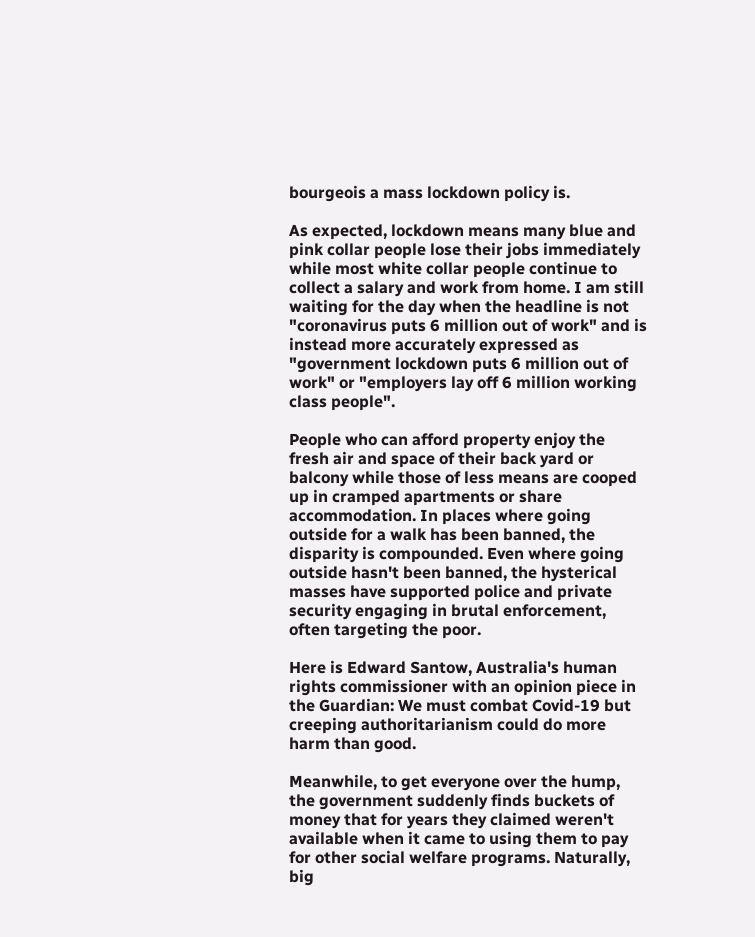bourgeois a mass lockdown policy is.

As expected, lockdown means many blue and pink collar people lose their jobs immediately while most white collar people continue to collect a salary and work from home. I am still waiting for the day when the headline is not "coronavirus puts 6 million out of work" and is instead more accurately expressed as "government lockdown puts 6 million out of work" or "employers lay off 6 million working class people".

People who can afford property enjoy the fresh air and space of their back yard or balcony while those of less means are cooped up in cramped apartments or share accommodation. In places where going outside for a walk has been banned, the disparity is compounded. Even where going outside hasn't been banned, the hysterical masses have supported police and private security engaging in brutal enforcement, often targeting the poor.

Here is Edward Santow, Australia's human rights commissioner with an opinion piece in the Guardian: We must combat Covid-19 but creeping authoritarianism could do more harm than good.

Meanwhile, to get everyone over the hump, the government suddenly finds buckets of money that for years they claimed weren't available when it came to using them to pay for other social welfare programs. Naturally, big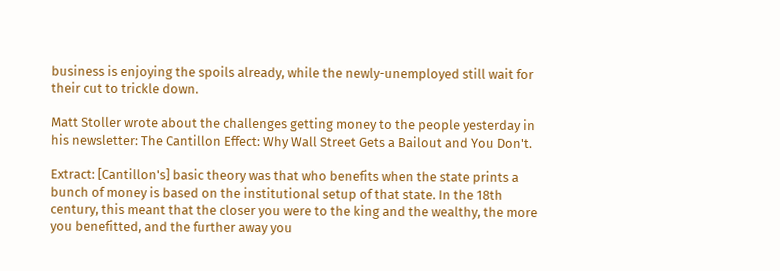business is enjoying the spoils already, while the newly-unemployed still wait for their cut to trickle down.

Matt Stoller wrote about the challenges getting money to the people yesterday in his newsletter: The Cantillon Effect: Why Wall Street Gets a Bailout and You Don't.

Extract: [Cantillon's] basic theory was that who benefits when the state prints a bunch of money is based on the institutional setup of that state. In the 18th century, this meant that the closer you were to the king and the wealthy, the more you benefitted, and the further away you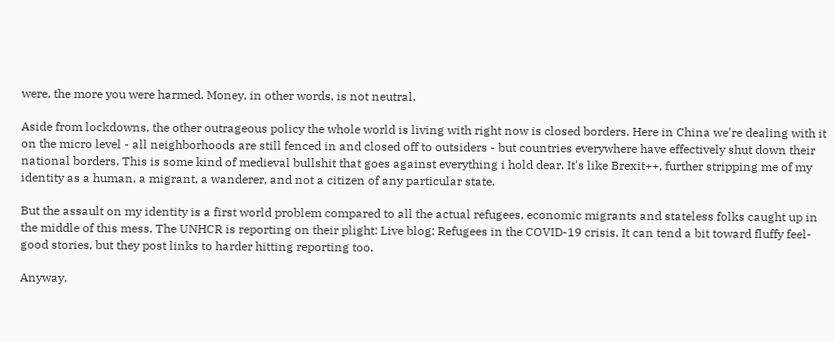were, the more you were harmed. Money, in other words, is not neutral.

Aside from lockdowns, the other outrageous policy the whole world is living with right now is closed borders. Here in China we're dealing with it on the micro level - all neighborhoods are still fenced in and closed off to outsiders - but countries everywhere have effectively shut down their national borders. This is some kind of medieval bullshit that goes against everything i hold dear. It's like Brexit++, further stripping me of my identity as a human, a migrant, a wanderer, and not a citizen of any particular state.

But the assault on my identity is a first world problem compared to all the actual refugees, economic migrants and stateless folks caught up in the middle of this mess. The UNHCR is reporting on their plight: Live blog: Refugees in the COVID-19 crisis. It can tend a bit toward fluffy feel-good stories, but they post links to harder hitting reporting too.

Anyway,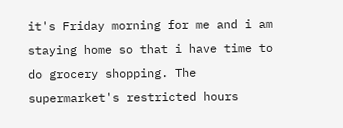it's Friday morning for me and i am staying home so that i have time to do grocery shopping. The supermarket's restricted hours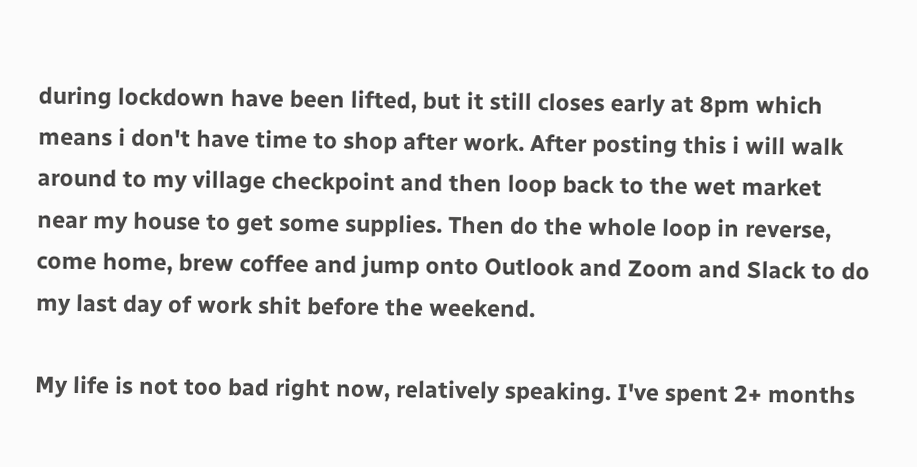during lockdown have been lifted, but it still closes early at 8pm which means i don't have time to shop after work. After posting this i will walk around to my village checkpoint and then loop back to the wet market near my house to get some supplies. Then do the whole loop in reverse, come home, brew coffee and jump onto Outlook and Zoom and Slack to do my last day of work shit before the weekend.

My life is not too bad right now, relatively speaking. I've spent 2+ months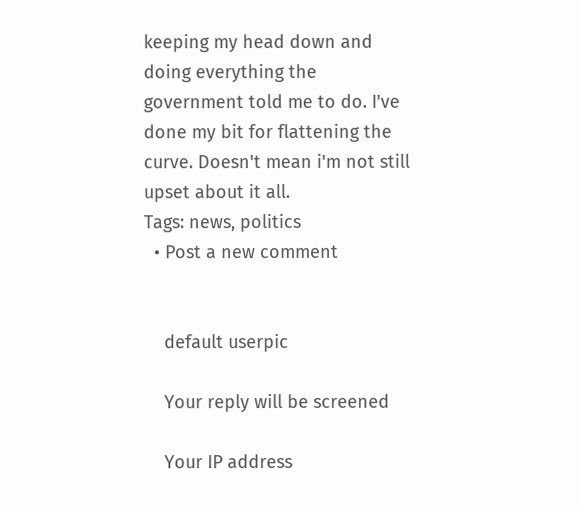keeping my head down and doing everything the government told me to do. I've done my bit for flattening the curve. Doesn't mean i'm not still upset about it all.
Tags: news, politics
  • Post a new comment


    default userpic

    Your reply will be screened

    Your IP address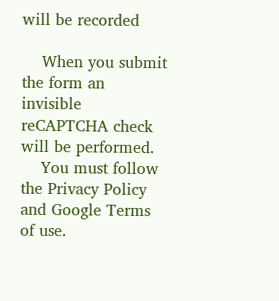will be recorded

    When you submit the form an invisible reCAPTCHA check will be performed.
    You must follow the Privacy Policy and Google Terms of use.